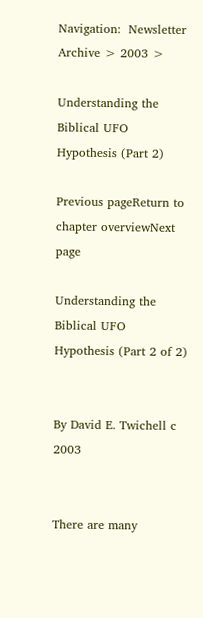Navigation:  Newsletter Archive > 2003 >

Understanding the Biblical UFO Hypothesis (Part 2)

Previous pageReturn to chapter overviewNext page

Understanding the Biblical UFO Hypothesis (Part 2 of 2)


By David E. Twichell c 2003


There are many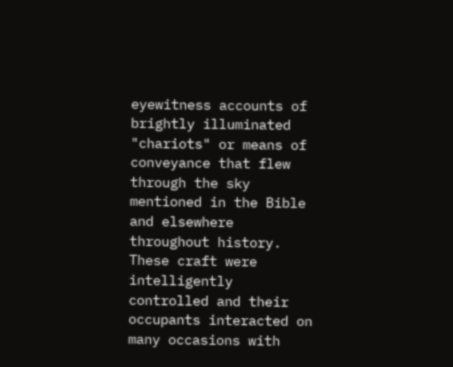eyewitness accounts of brightly illuminated "chariots" or means of conveyance that flew through the sky mentioned in the Bible and elsewhere throughout history. These craft were intelligently controlled and their occupants interacted on many occasions with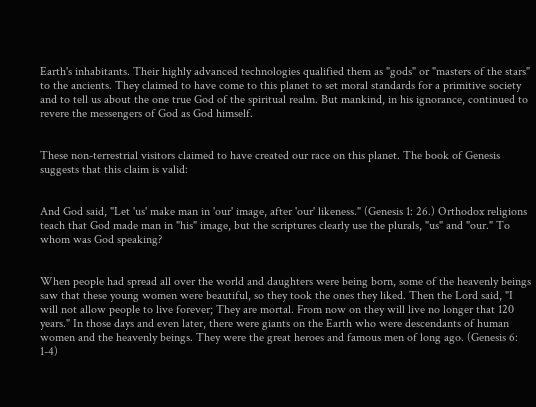Earth's inhabitants. Their highly advanced technologies qualified them as "gods" or "masters of the stars" to the ancients. They claimed to have come to this planet to set moral standards for a primitive society and to tell us about the one true God of the spiritual realm. But mankind, in his ignorance, continued to revere the messengers of God as God himself.


These non-terrestrial visitors claimed to have created our race on this planet. The book of Genesis suggests that this claim is valid:


And God said, "Let 'us' make man in 'our' image, after 'our' likeness." (Genesis 1: 26.) Orthodox religions teach that God made man in "his" image, but the scriptures clearly use the plurals, "us" and "our." To whom was God speaking?


When people had spread all over the world and daughters were being born, some of the heavenly beings saw that these young women were beautiful, so they took the ones they liked. Then the Lord said, "I will not allow people to live forever; They are mortal. From now on they will live no longer that 120 years." In those days and even later, there were giants on the Earth who were descendants of human women and the heavenly beings. They were the great heroes and famous men of long ago. (Genesis 6: 1-4)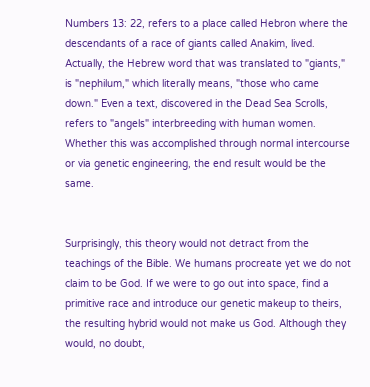Numbers 13: 22, refers to a place called Hebron where the descendants of a race of giants called Anakim, lived. Actually, the Hebrew word that was translated to "giants," is "nephilum," which literally means, "those who came down." Even a text, discovered in the Dead Sea Scrolls, refers to "angels" interbreeding with human women. Whether this was accomplished through normal intercourse or via genetic engineering, the end result would be the same.


Surprisingly, this theory would not detract from the teachings of the Bible. We humans procreate yet we do not claim to be God. If we were to go out into space, find a primitive race and introduce our genetic makeup to theirs, the resulting hybrid would not make us God. Although they would, no doubt,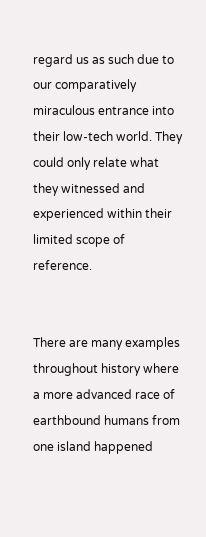regard us as such due to our comparatively miraculous entrance into their low-tech world. They could only relate what they witnessed and experienced within their limited scope of reference.


There are many examples throughout history where a more advanced race of earthbound humans from one island happened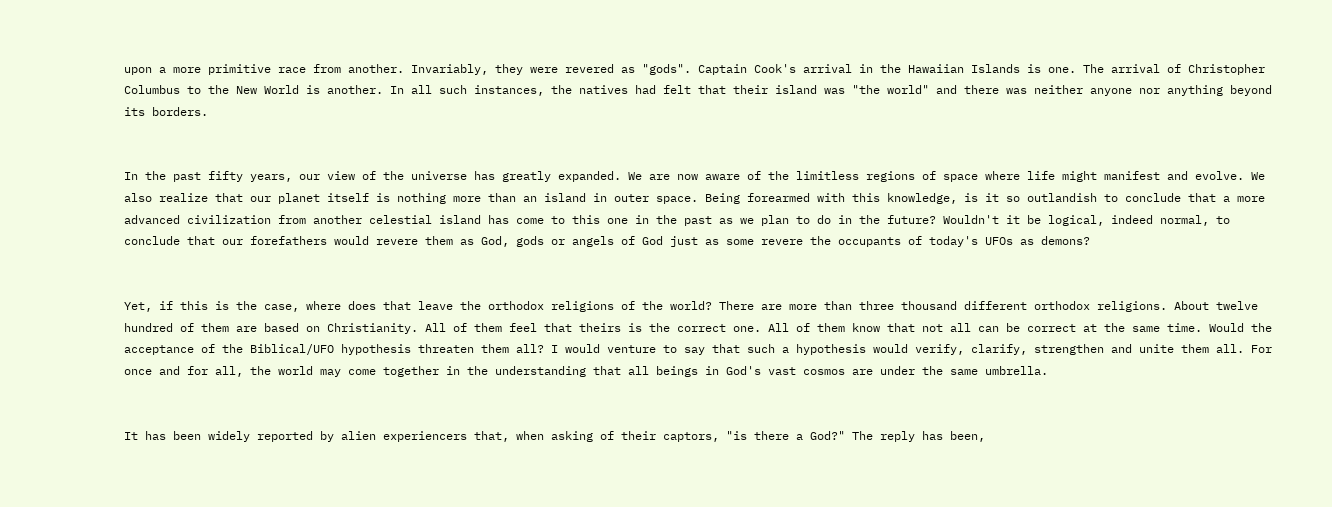upon a more primitive race from another. Invariably, they were revered as "gods". Captain Cook's arrival in the Hawaiian Islands is one. The arrival of Christopher Columbus to the New World is another. In all such instances, the natives had felt that their island was "the world" and there was neither anyone nor anything beyond its borders.


In the past fifty years, our view of the universe has greatly expanded. We are now aware of the limitless regions of space where life might manifest and evolve. We also realize that our planet itself is nothing more than an island in outer space. Being forearmed with this knowledge, is it so outlandish to conclude that a more advanced civilization from another celestial island has come to this one in the past as we plan to do in the future? Wouldn't it be logical, indeed normal, to conclude that our forefathers would revere them as God, gods or angels of God just as some revere the occupants of today's UFOs as demons?


Yet, if this is the case, where does that leave the orthodox religions of the world? There are more than three thousand different orthodox religions. About twelve hundred of them are based on Christianity. All of them feel that theirs is the correct one. All of them know that not all can be correct at the same time. Would the acceptance of the Biblical/UFO hypothesis threaten them all? I would venture to say that such a hypothesis would verify, clarify, strengthen and unite them all. For once and for all, the world may come together in the understanding that all beings in God's vast cosmos are under the same umbrella.


It has been widely reported by alien experiencers that, when asking of their captors, "is there a God?" The reply has been,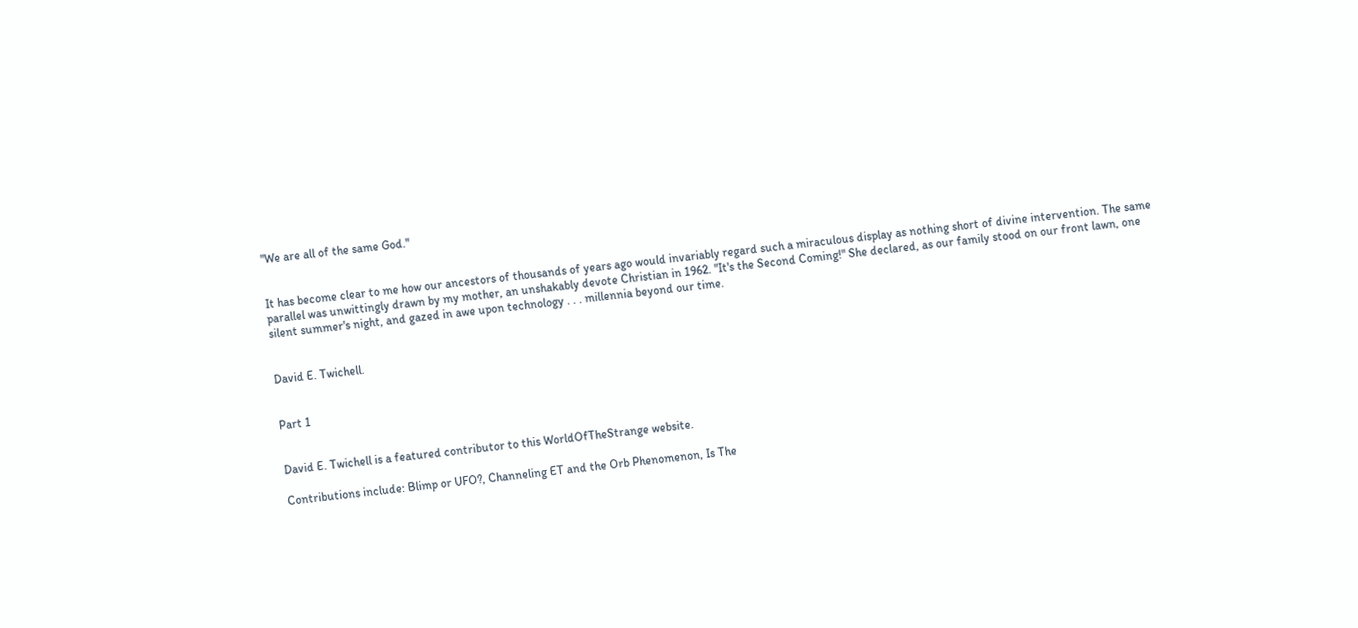"We are all of the same God."


It has become clear to me how our ancestors of thousands of years ago would invariably regard such a miraculous display as nothing short of divine intervention. The same parallel was unwittingly drawn by my mother, an unshakably devote Christian in 1962. "It's the Second Coming!" She declared, as our family stood on our front lawn, one silent summer's night, and gazed in awe upon technology . . . millennia beyond our time.


David E. Twichell.


Part 1


David E. Twichell is a featured contributor to this WorldOfTheStrange website.

Contributions include: Blimp or UFO?, Channeling ET and the Orb Phenomenon, Is The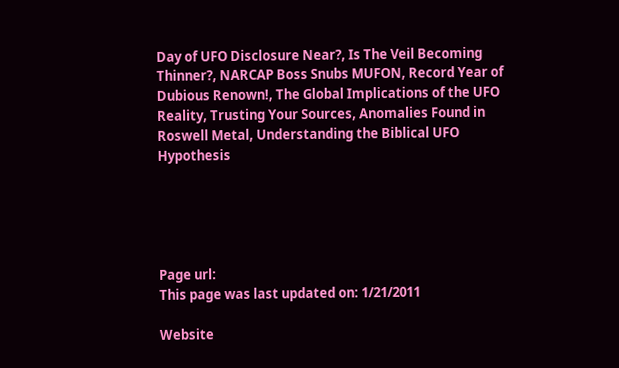Day of UFO Disclosure Near?, Is The Veil Becoming Thinner?, NARCAP Boss Snubs MUFON, Record Year of Dubious Renown!, The Global Implications of the UFO Reality, Trusting Your Sources, Anomalies Found in Roswell Metal, Understanding the Biblical UFO Hypothesis





Page url:
This page was last updated on: 1/21/2011

Website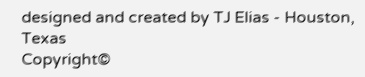designed and created by TJ Elias - Houston, Texas
Copyright©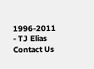1996-2011 - TJ Elias
Contact Us